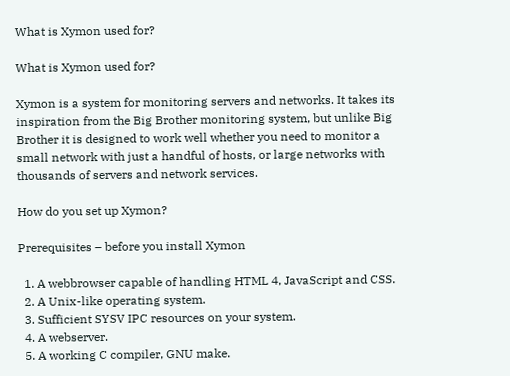What is Xymon used for?

What is Xymon used for?

Xymon is a system for monitoring servers and networks. It takes its inspiration from the Big Brother monitoring system, but unlike Big Brother it is designed to work well whether you need to monitor a small network with just a handful of hosts, or large networks with thousands of servers and network services.

How do you set up Xymon?

Prerequisites – before you install Xymon

  1. A webbrowser capable of handling HTML 4, JavaScript and CSS.
  2. A Unix-like operating system.
  3. Sufficient SYSV IPC resources on your system.
  4. A webserver.
  5. A working C compiler, GNU make.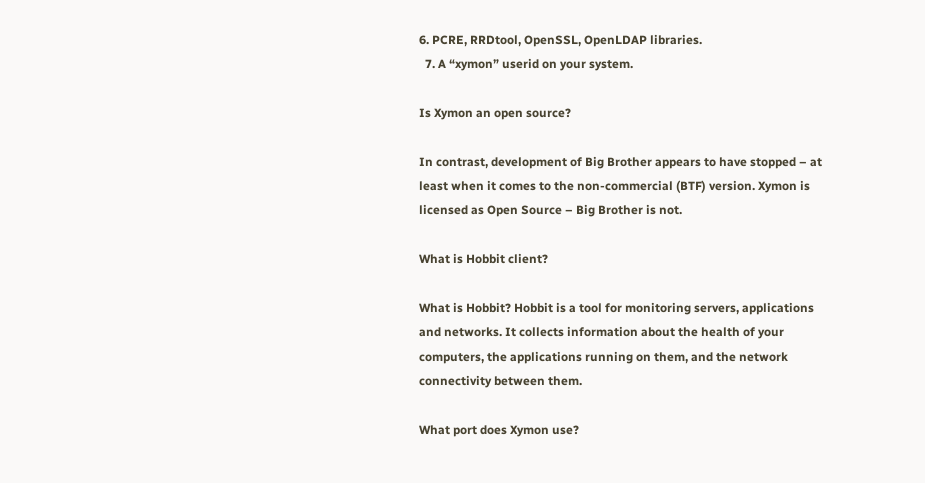6. PCRE, RRDtool, OpenSSL, OpenLDAP libraries.
  7. A “xymon” userid on your system.

Is Xymon an open source?

In contrast, development of Big Brother appears to have stopped – at least when it comes to the non-commercial (BTF) version. Xymon is licensed as Open Source – Big Brother is not.

What is Hobbit client?

What is Hobbit? Hobbit is a tool for monitoring servers, applications and networks. It collects information about the health of your computers, the applications running on them, and the network connectivity between them.

What port does Xymon use?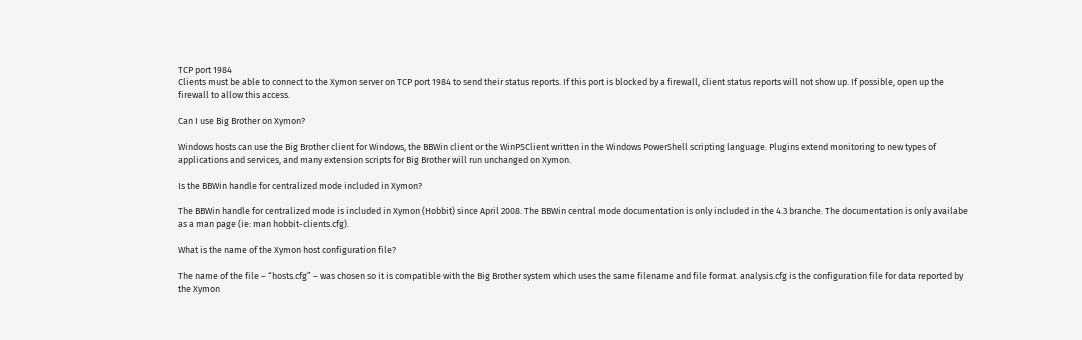TCP port 1984
Clients must be able to connect to the Xymon server on TCP port 1984 to send their status reports. If this port is blocked by a firewall, client status reports will not show up. If possible, open up the firewall to allow this access.

Can I use Big Brother on Xymon?

Windows hosts can use the Big Brother client for Windows, the BBWin client or the WinPSClient written in the Windows PowerShell scripting language. Plugins extend monitoring to new types of applications and services, and many extension scripts for Big Brother will run unchanged on Xymon.

Is the BBWin handle for centralized mode included in Xymon?

The BBWin handle for centralized mode is included in Xymon (Hobbit) since April 2008. The BBWin central mode documentation is only included in the 4.3 branche. The documentation is only availabe as a man page (ie: man hobbit-clients.cfg).

What is the name of the Xymon host configuration file?

The name of the file – “hosts.cfg” – was chosen so it is compatible with the Big Brother system which uses the same filename and file format. analysis.cfg is the configuration file for data reported by the Xymon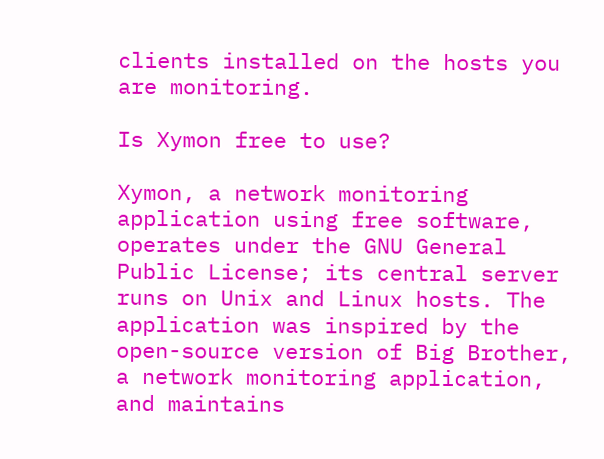clients installed on the hosts you are monitoring.

Is Xymon free to use?

Xymon, a network monitoring application using free software, operates under the GNU General Public License; its central server runs on Unix and Linux hosts. The application was inspired by the open-source version of Big Brother, a network monitoring application, and maintains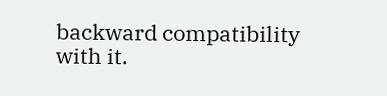backward compatibility with it.